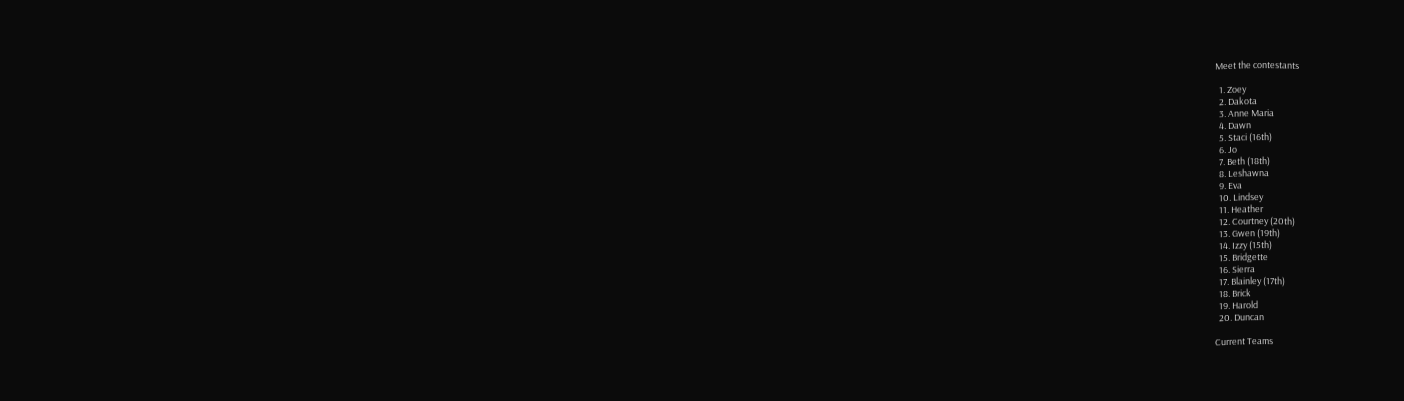Meet the contestants

  1. Zoey
  2. Dakota
  3. Anne Maria
  4. Dawn
  5. Staci (16th)
  6. Jo
  7. Beth (18th)
  8. Leshawna
  9. Eva
  10. Lindsey
  11. Heather
  12. Courtney (20th)
  13. Gwen (19th)
  14. Izzy (15th)
  15. Bridgette
  16. Sierra
  17. Blainley (17th)
  18. Brick
  19. Harold
  20. Duncan

Current Teams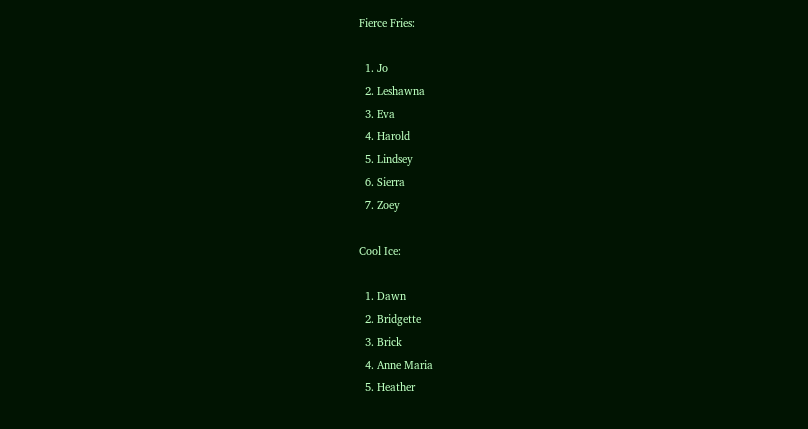Fierce Fries:

  1. Jo
  2. Leshawna
  3. Eva
  4. Harold
  5. Lindsey
  6. Sierra
  7. Zoey

Cool Ice:

  1. Dawn
  2. Bridgette
  3. Brick
  4. Anne Maria
  5. Heather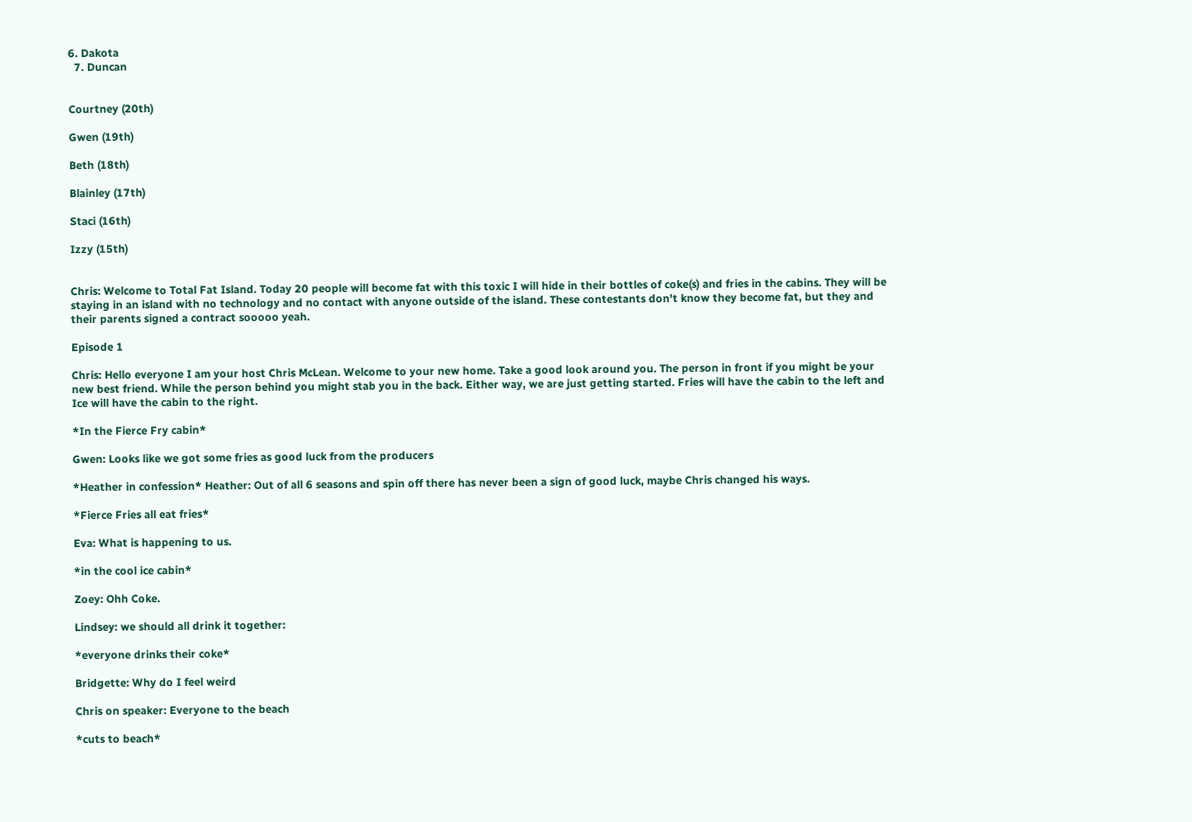6. Dakota
  7. Duncan


Courtney (20th)

Gwen (19th)

Beth (18th)

Blainley (17th)

Staci (16th)

Izzy (15th)


Chris: Welcome to Total Fat Island. Today 20 people will become fat with this toxic I will hide in their bottles of coke(s) and fries in the cabins. They will be staying in an island with no technology and no contact with anyone outside of the island. These contestants don't know they become fat, but they and their parents signed a contract sooooo yeah.

Episode 1

Chris: Hello everyone I am your host Chris McLean. Welcome to your new home. Take a good look around you. The person in front if you might be your new best friend. While the person behind you might stab you in the back. Either way, we are just getting started. Fries will have the cabin to the left and Ice will have the cabin to the right.

*In the Fierce Fry cabin*

Gwen: Looks like we got some fries as good luck from the producers

*Heather in confession* Heather: Out of all 6 seasons and spin off there has never been a sign of good luck, maybe Chris changed his ways.

*Fierce Fries all eat fries*

Eva: What is happening to us.

*in the cool ice cabin*

Zoey: Ohh Coke.

Lindsey: we should all drink it together:

*everyone drinks their coke*

Bridgette: Why do I feel weird

Chris on speaker: Everyone to the beach

*cuts to beach*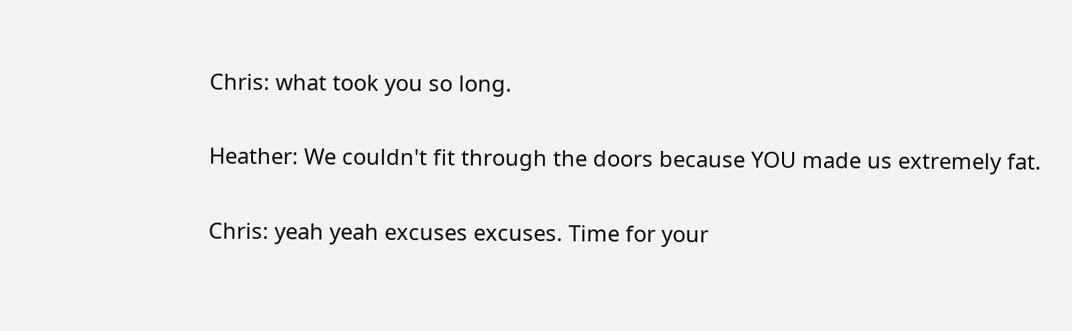Chris: what took you so long.

Heather: We couldn't fit through the doors because YOU made us extremely fat.

Chris: yeah yeah excuses excuses. Time for your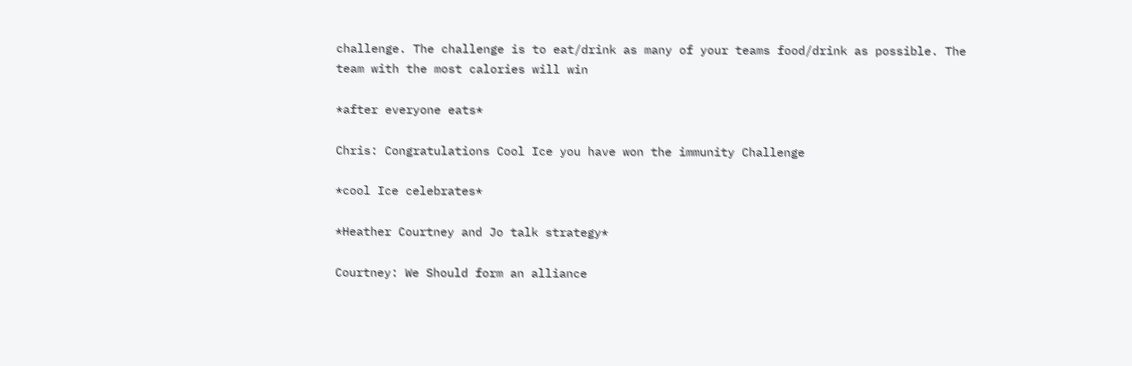challenge. The challenge is to eat/drink as many of your teams food/drink as possible. The team with the most calories will win

*after everyone eats*

Chris: Congratulations Cool Ice you have won the immunity Challenge

*cool Ice celebrates*

*Heather Courtney and Jo talk strategy*

Courtney: We Should form an alliance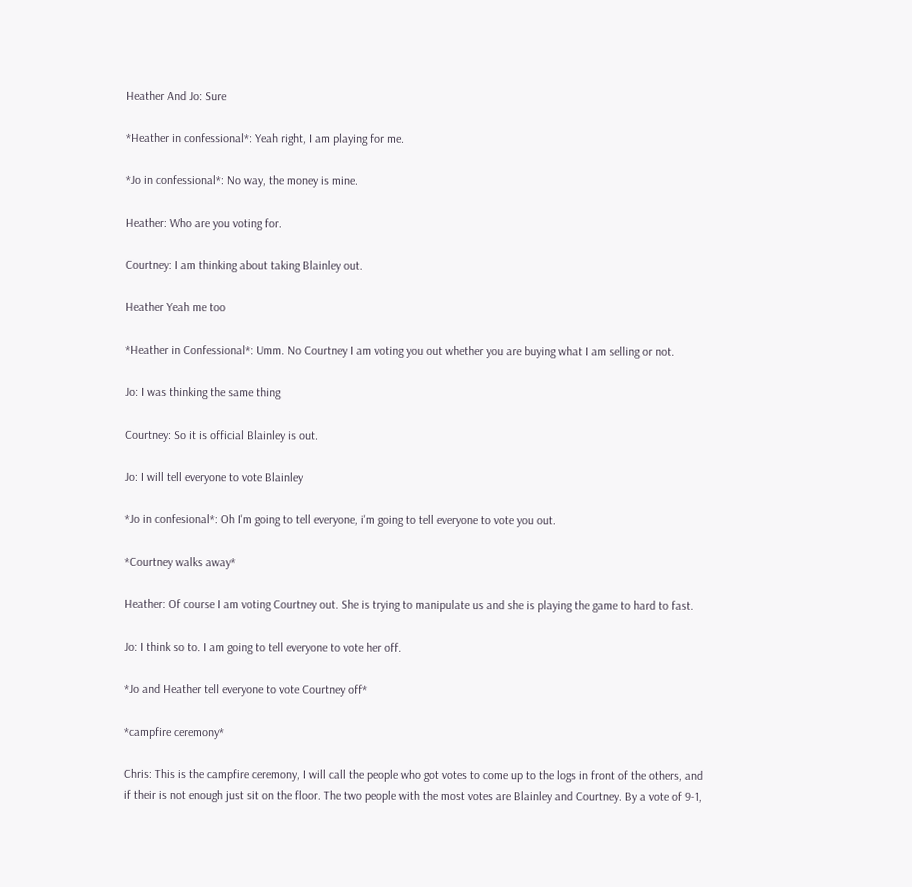Heather And Jo: Sure

*Heather in confessional*: Yeah right, I am playing for me.

*Jo in confessional*: No way, the money is mine.

Heather: Who are you voting for.

Courtney: I am thinking about taking Blainley out.

Heather Yeah me too

*Heather in Confessional*: Umm. No Courtney I am voting you out whether you are buying what I am selling or not.

Jo: I was thinking the same thing

Courtney: So it is official Blainley is out.

Jo: I will tell everyone to vote Blainley

*Jo in confesional*: Oh I'm going to tell everyone, i'm going to tell everyone to vote you out.

*Courtney walks away*

Heather: Of course I am voting Courtney out. She is trying to manipulate us and she is playing the game to hard to fast.

Jo: I think so to. I am going to tell everyone to vote her off.

*Jo and Heather tell everyone to vote Courtney off*

*campfire ceremony*

Chris: This is the campfire ceremony, I will call the people who got votes to come up to the logs in front of the others, and if their is not enough just sit on the floor. The two people with the most votes are Blainley and Courtney. By a vote of 9-1,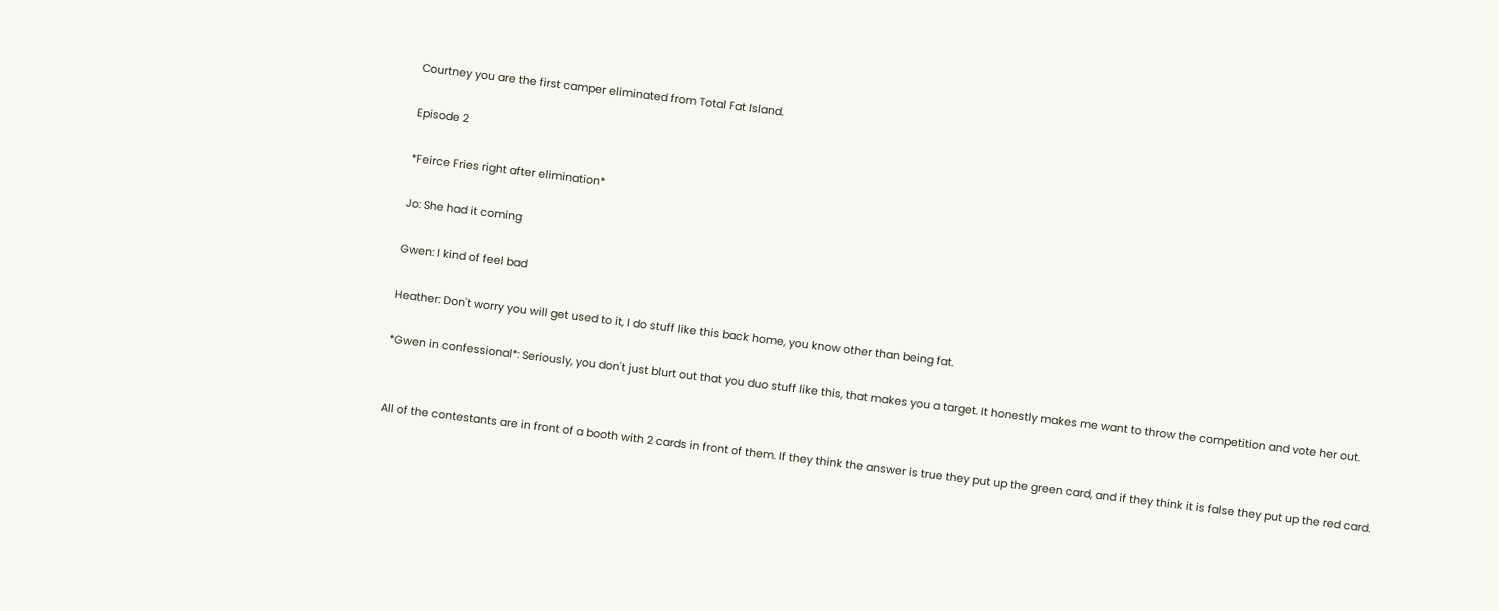Courtney you are the first camper eliminated from Total Fat Island.

Episode 2

*Feirce Fries right after elimination*

Jo: She had it coming

Gwen: I kind of feel bad

Heather: Don't worry you will get used to it, I do stuff like this back home, you know other than being fat.

*Gwen in confessional*: Seriously, you don't just blurt out that you duo stuff like this, that makes you a target. It honestly makes me want to throw the competition and vote her out.


All of the contestants are in front of a booth with 2 cards in front of them. If they think the answer is true they put up the green card, and if they think it is false they put up the red card.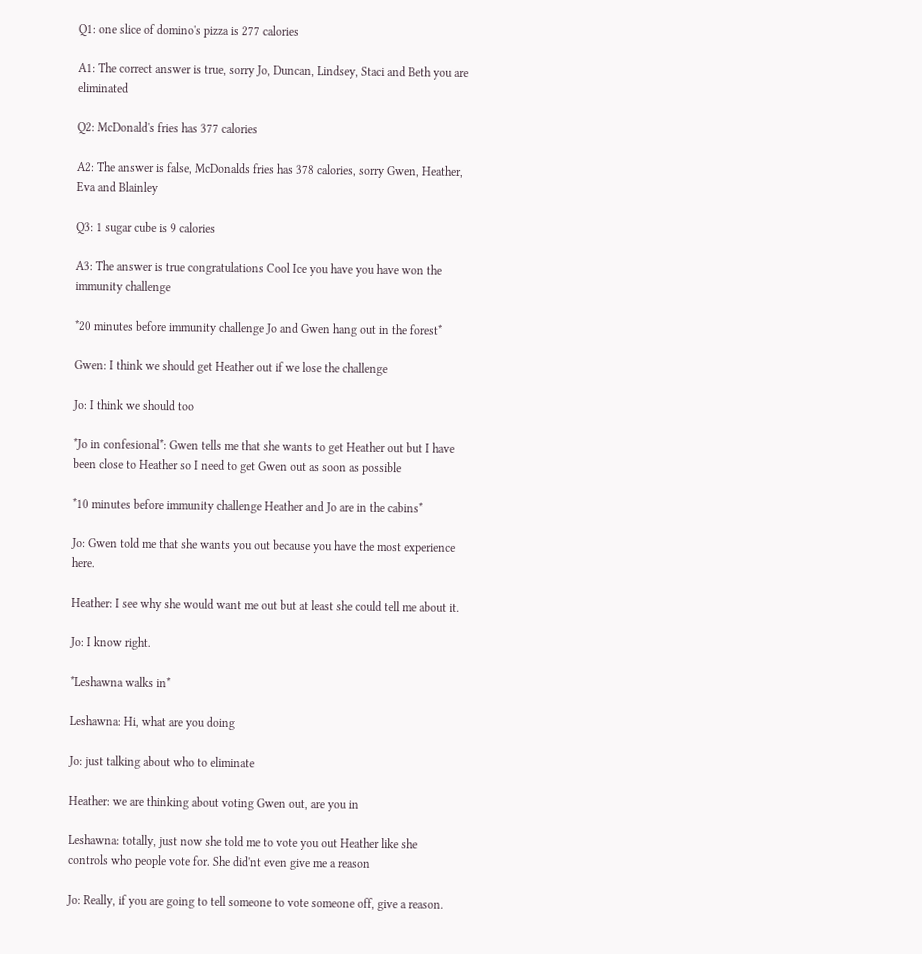Q1: one slice of domino's pizza is 277 calories

A1: The correct answer is true, sorry Jo, Duncan, Lindsey, Staci and Beth you are eliminated

Q2: McDonald's fries has 377 calories

A2: The answer is false, McDonalds fries has 378 calories, sorry Gwen, Heather, Eva and Blainley

Q3: 1 sugar cube is 9 calories

A3: The answer is true congratulations Cool Ice you have you have won the immunity challenge

*20 minutes before immunity challenge Jo and Gwen hang out in the forest*

Gwen: I think we should get Heather out if we lose the challenge

Jo: I think we should too

*Jo in confesional*: Gwen tells me that she wants to get Heather out but I have been close to Heather so I need to get Gwen out as soon as possible

*10 minutes before immunity challenge Heather and Jo are in the cabins*

Jo: Gwen told me that she wants you out because you have the most experience here.

Heather: I see why she would want me out but at least she could tell me about it.

Jo: I know right.

*Leshawna walks in*

Leshawna: Hi, what are you doing

Jo: just talking about who to eliminate

Heather: we are thinking about voting Gwen out, are you in

Leshawna: totally, just now she told me to vote you out Heather like she controls who people vote for. She did'nt even give me a reason

Jo: Really, if you are going to tell someone to vote someone off, give a reason.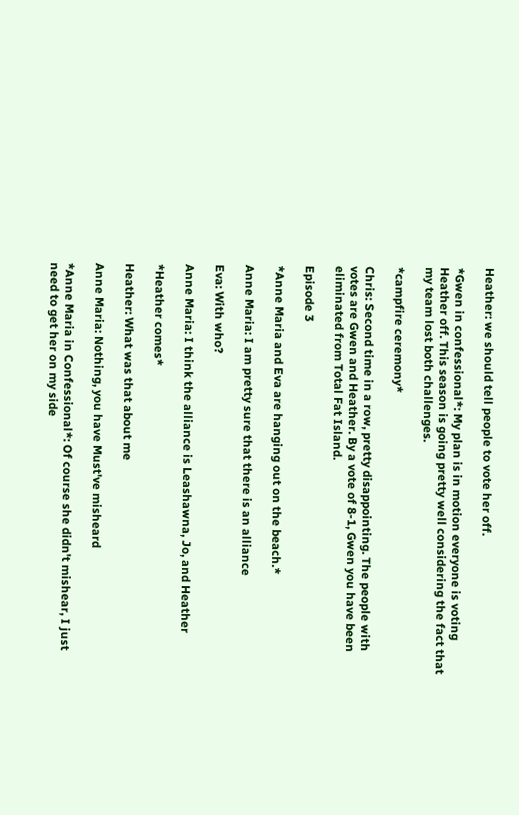Heather: we should tell people to vote her off.

*Gwen in confessional*: My plan is in motion everyone is voting Heather off. This season is going pretty well considering the fact that my team lost both challenges.

*campfire ceremony*

Chris: Second time in a row, pretty disappointing. The people with votes are Gwen and Heather. By a vote of 8-1, Gwen you have been eliminated from Total Fat Island.

Episode 3

*Anne Maria and Eva are hanging out on the beach.*

Anne Maria: I am pretty sure that there is an alliance

Eva: With who?

Anne Maria: I think the alliance is Leashawna, Jo, and Heather

*Heather comes*

Heather: What was that about me

Anne Maria: Nothing, you have Must've misheard

*Anne Maria in Confessional*: Of course she didn't mishear, I just need to get her on my side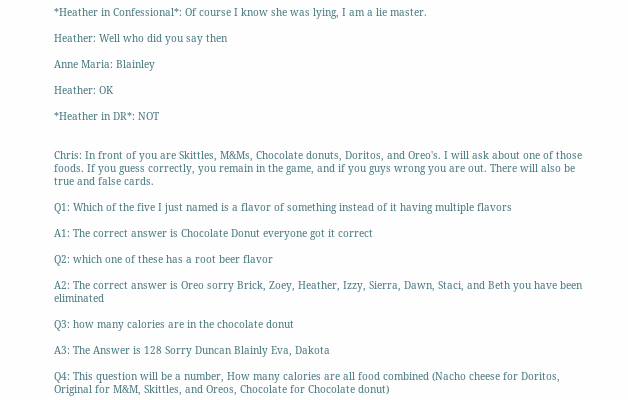*Heather in Confessional*: Of course I know she was lying, I am a lie master.

Heather: Well who did you say then

Anne Maria: Blainley

Heather: OK

*Heather in DR*: NOT


Chris: In front of you are Skittles, M&Ms, Chocolate donuts, Doritos, and Oreo's. I will ask about one of those foods. If you guess correctly, you remain in the game, and if you guys wrong you are out. There will also be true and false cards.

Q1: Which of the five I just named is a flavor of something instead of it having multiple flavors

A1: The correct answer is Chocolate Donut everyone got it correct

Q2: which one of these has a root beer flavor

A2: The correct answer is Oreo sorry Brick, Zoey, Heather, Izzy, Sierra, Dawn, Staci, and Beth you have been eliminated

Q3: how many calories are in the chocolate donut

A3: The Answer is 128 Sorry Duncan Blainly Eva, Dakota

Q4: This question will be a number, How many calories are all food combined (Nacho cheese for Doritos, Original for M&M, Skittles, and Oreos, Chocolate for Chocolate donut)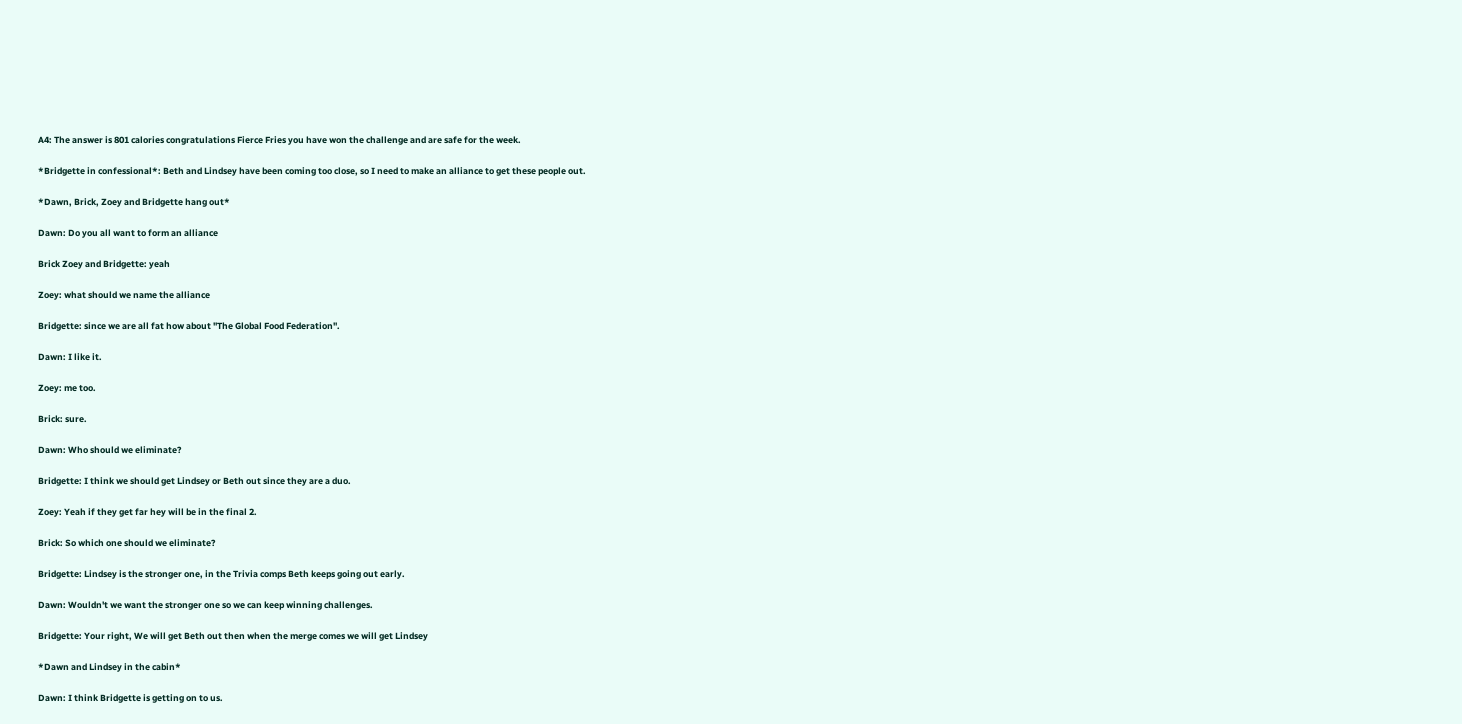A4: The answer is 801 calories congratulations Fierce Fries you have won the challenge and are safe for the week.

*Bridgette in confessional*: Beth and Lindsey have been coming too close, so I need to make an alliance to get these people out.

*Dawn, Brick, Zoey and Bridgette hang out*

Dawn: Do you all want to form an alliance

Brick Zoey and Bridgette: yeah

Zoey: what should we name the alliance

Bridgette: since we are all fat how about "The Global Food Federation".

Dawn: I like it.

Zoey: me too.

Brick: sure.

Dawn: Who should we eliminate?

Bridgette: I think we should get Lindsey or Beth out since they are a duo.

Zoey: Yeah if they get far hey will be in the final 2.

Brick: So which one should we eliminate?

Bridgette: Lindsey is the stronger one, in the Trivia comps Beth keeps going out early.

Dawn: Wouldn't we want the stronger one so we can keep winning challenges.

Bridgette: Your right, We will get Beth out then when the merge comes we will get Lindsey

*Dawn and Lindsey in the cabin*

Dawn: I think Bridgette is getting on to us.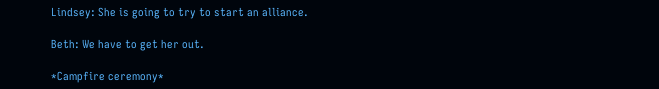Lindsey: She is going to try to start an alliance.

Beth: We have to get her out.

*Campfire ceremony*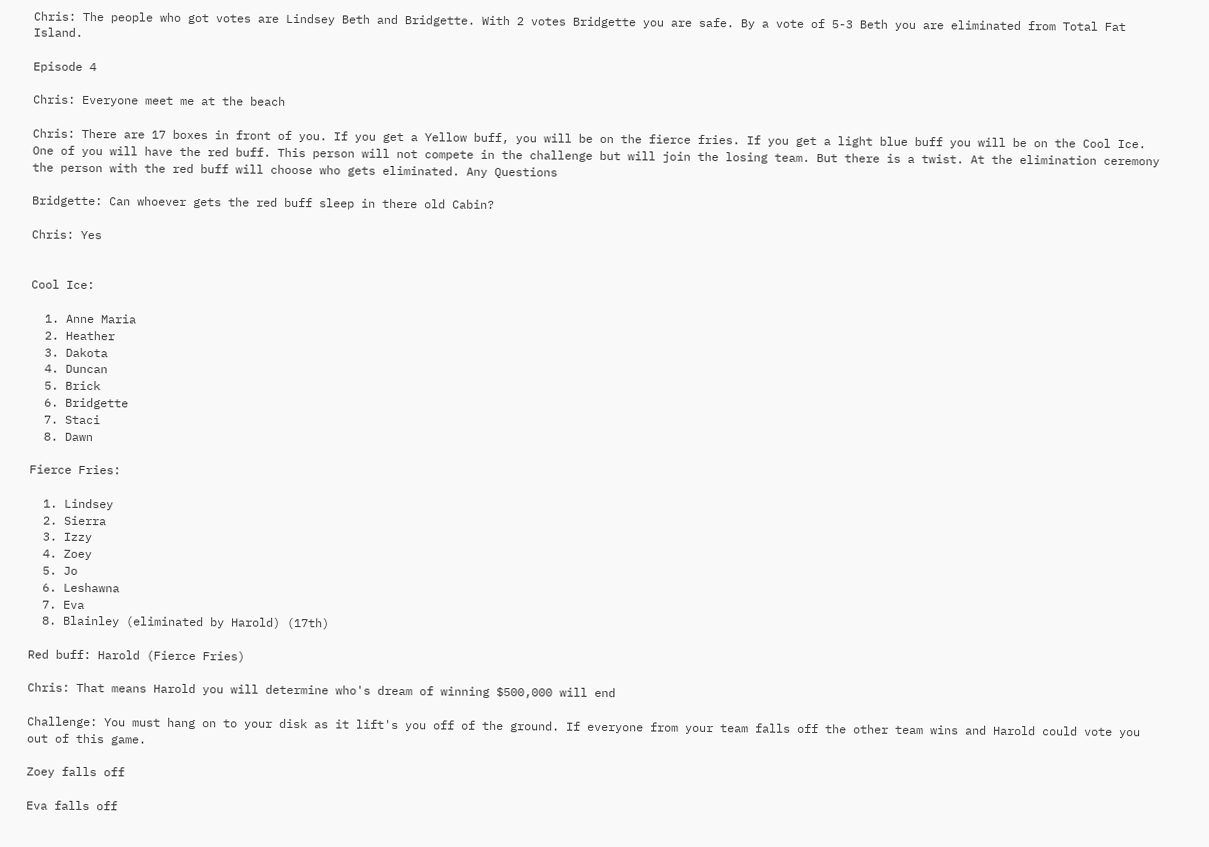Chris: The people who got votes are Lindsey Beth and Bridgette. With 2 votes Bridgette you are safe. By a vote of 5-3 Beth you are eliminated from Total Fat Island.

Episode 4

Chris: Everyone meet me at the beach

Chris: There are 17 boxes in front of you. If you get a Yellow buff, you will be on the fierce fries. If you get a light blue buff you will be on the Cool Ice. One of you will have the red buff. This person will not compete in the challenge but will join the losing team. But there is a twist. At the elimination ceremony the person with the red buff will choose who gets eliminated. Any Questions

Bridgette: Can whoever gets the red buff sleep in there old Cabin?

Chris: Yes


Cool Ice:

  1. Anne Maria
  2. Heather
  3. Dakota
  4. Duncan
  5. Brick
  6. Bridgette
  7. Staci
  8. Dawn

Fierce Fries:

  1. Lindsey
  2. Sierra
  3. Izzy
  4. Zoey
  5. Jo
  6. Leshawna
  7. Eva
  8. Blainley (eliminated by Harold) (17th)

Red buff: Harold (Fierce Fries)

Chris: That means Harold you will determine who's dream of winning $500,000 will end

Challenge: You must hang on to your disk as it lift's you off of the ground. If everyone from your team falls off the other team wins and Harold could vote you out of this game.

Zoey falls off

Eva falls off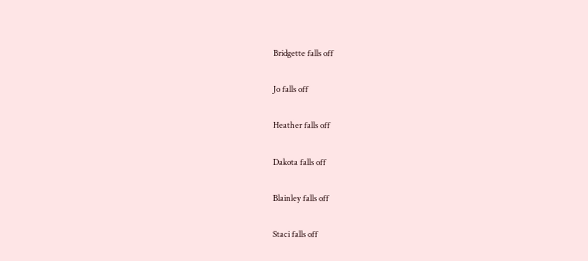Bridgette falls off

Jo falls off

Heather falls off

Dakota falls off

Blainley falls off

Staci falls off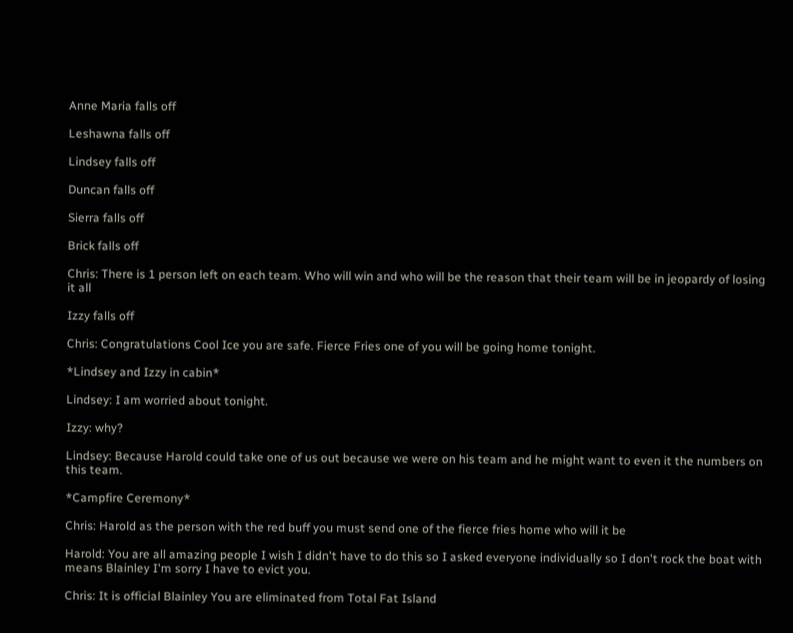Anne Maria falls off

Leshawna falls off

Lindsey falls off

Duncan falls off

Sierra falls off

Brick falls off

Chris: There is 1 person left on each team. Who will win and who will be the reason that their team will be in jeopardy of losing it all

Izzy falls off

Chris: Congratulations Cool Ice you are safe. Fierce Fries one of you will be going home tonight.

*Lindsey and Izzy in cabin*

Lindsey: I am worried about tonight.

Izzy: why?

Lindsey: Because Harold could take one of us out because we were on his team and he might want to even it the numbers on this team.

*Campfire Ceremony*

Chris: Harold as the person with the red buff you must send one of the fierce fries home who will it be

Harold: You are all amazing people I wish I didn't have to do this so I asked everyone individually so I don't rock the boat with means Blainley I'm sorry I have to evict you.

Chris: It is official Blainley You are eliminated from Total Fat Island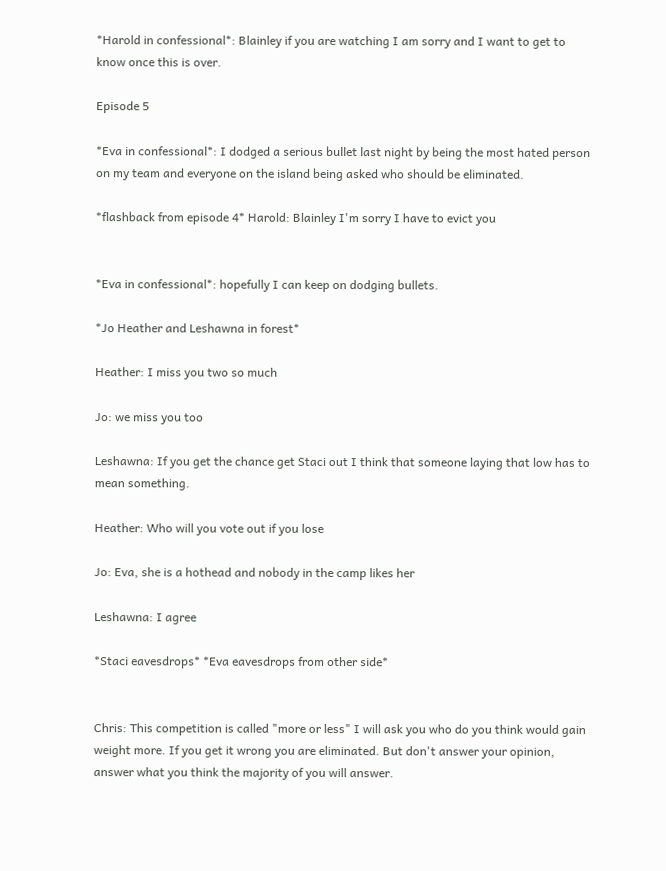*Harold in confessional*: Blainley if you are watching I am sorry and I want to get to know once this is over.

Episode 5

*Eva in confessional*: I dodged a serious bullet last night by being the most hated person on my team and everyone on the island being asked who should be eliminated.

*flashback from episode 4* Harold: Blainley I'm sorry I have to evict you


*Eva in confessional*: hopefully I can keep on dodging bullets.

*Jo Heather and Leshawna in forest*

Heather: I miss you two so much

Jo: we miss you too

Leshawna: If you get the chance get Staci out I think that someone laying that low has to mean something.

Heather: Who will you vote out if you lose

Jo: Eva, she is a hothead and nobody in the camp likes her

Leshawna: I agree

*Staci eavesdrops* *Eva eavesdrops from other side*


Chris: This competition is called "more or less" I will ask you who do you think would gain weight more. If you get it wrong you are eliminated. But don't answer your opinion, answer what you think the majority of you will answer.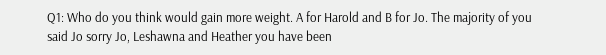Q1: Who do you think would gain more weight. A for Harold and B for Jo. The majority of you said Jo sorry Jo, Leshawna and Heather you have been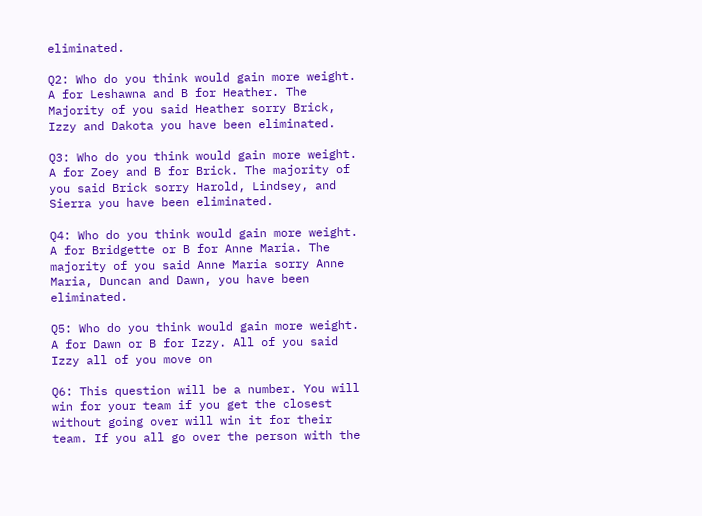eliminated.

Q2: Who do you think would gain more weight. A for Leshawna and B for Heather. The Majority of you said Heather sorry Brick, Izzy and Dakota you have been eliminated.

Q3: Who do you think would gain more weight. A for Zoey and B for Brick. The majority of you said Brick sorry Harold, Lindsey, and Sierra you have been eliminated.

Q4: Who do you think would gain more weight. A for Bridgette or B for Anne Maria. The majority of you said Anne Maria sorry Anne Maria, Duncan and Dawn, you have been eliminated.

Q5: Who do you think would gain more weight. A for Dawn or B for Izzy. All of you said Izzy all of you move on

Q6: This question will be a number. You will win for your team if you get the closest without going over will win it for their team. If you all go over the person with the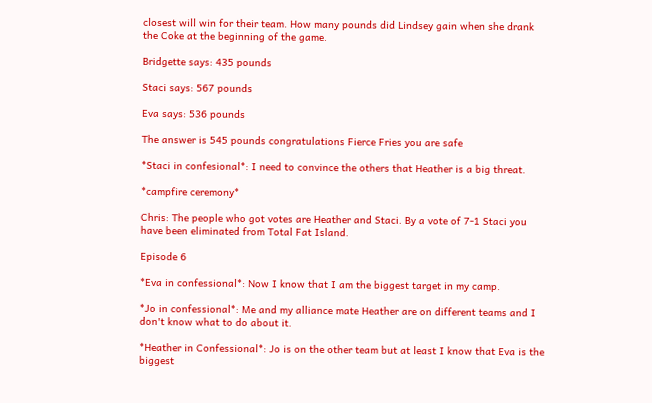closest will win for their team. How many pounds did Lindsey gain when she drank the Coke at the beginning of the game.

Bridgette says: 435 pounds

Staci says: 567 pounds

Eva says: 536 pounds

The answer is 545 pounds congratulations Fierce Fries you are safe

*Staci in confesional*: I need to convince the others that Heather is a big threat.

*campfire ceremony*

Chris: The people who got votes are Heather and Staci. By a vote of 7-1 Staci you have been eliminated from Total Fat Island.

Episode 6

*Eva in confessional*: Now I know that I am the biggest target in my camp.

*Jo in confessional*: Me and my alliance mate Heather are on different teams and I don't know what to do about it.

*Heather in Confessional*: Jo is on the other team but at least I know that Eva is the biggest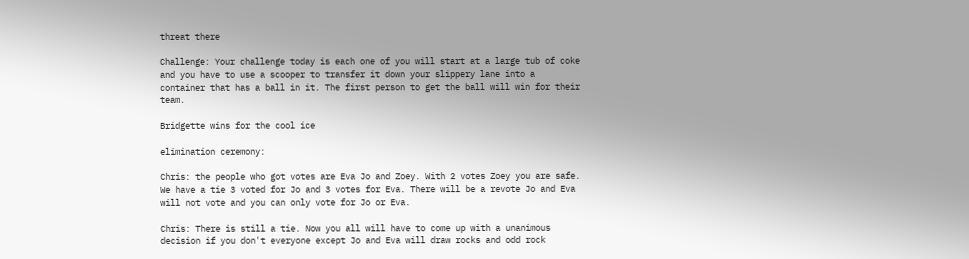threat there

Challenge: Your challenge today is each one of you will start at a large tub of coke and you have to use a scooper to transfer it down your slippery lane into a container that has a ball in it. The first person to get the ball will win for their team.

Bridgette wins for the cool ice

elimination ceremony:

Chris: the people who got votes are Eva Jo and Zoey. With 2 votes Zoey you are safe. We have a tie 3 voted for Jo and 3 votes for Eva. There will be a revote Jo and Eva will not vote and you can only vote for Jo or Eva.

Chris: There is still a tie. Now you all will have to come up with a unanimous decision if you don't everyone except Jo and Eva will draw rocks and odd rock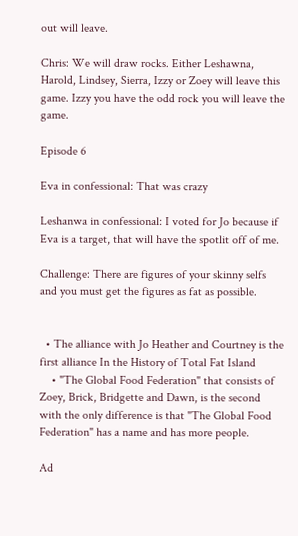out will leave.

Chris: We will draw rocks. Either Leshawna, Harold, Lindsey, Sierra, Izzy or Zoey will leave this game. Izzy you have the odd rock you will leave the game.

Episode 6

Eva in confessional: That was crazy

Leshanwa in confessional: I voted for Jo because if Eva is a target, that will have the spotlit off of me.

Challenge: There are figures of your skinny selfs and you must get the figures as fat as possible.


  • The alliance with Jo Heather and Courtney is the first alliance In the History of Total Fat Island
    • "The Global Food Federation" that consists of Zoey, Brick, Bridgette and Dawn, is the second with the only difference is that "The Global Food Federation" has a name and has more people.

Ad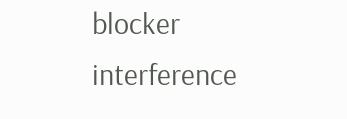blocker interference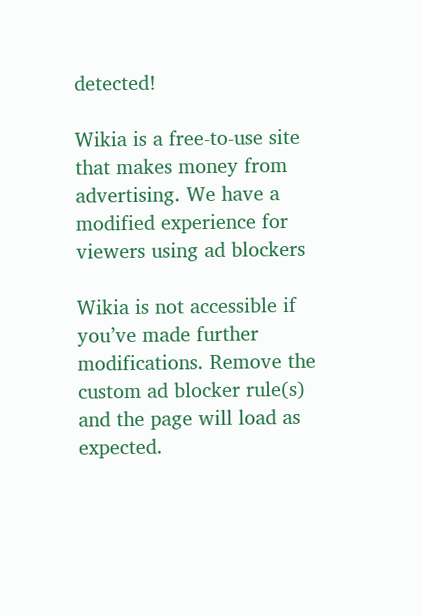detected!

Wikia is a free-to-use site that makes money from advertising. We have a modified experience for viewers using ad blockers

Wikia is not accessible if you’ve made further modifications. Remove the custom ad blocker rule(s) and the page will load as expected.